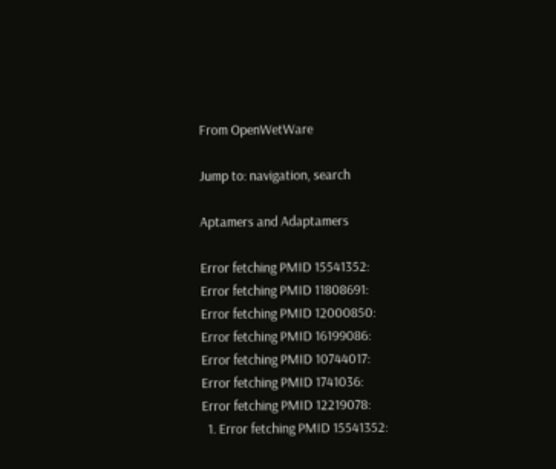From OpenWetWare

Jump to: navigation, search

Aptamers and Adaptamers

Error fetching PMID 15541352:
Error fetching PMID 11808691:
Error fetching PMID 12000850:
Error fetching PMID 16199086:
Error fetching PMID 10744017:
Error fetching PMID 1741036:
Error fetching PMID 12219078:
  1. Error fetching PMID 15541352: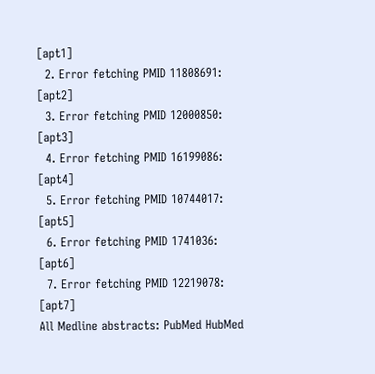[apt1]
  2. Error fetching PMID 11808691: [apt2]
  3. Error fetching PMID 12000850: [apt3]
  4. Error fetching PMID 16199086: [apt4]
  5. Error fetching PMID 10744017: [apt5]
  6. Error fetching PMID 1741036: [apt6]
  7. Error fetching PMID 12219078: [apt7]
All Medline abstracts: PubMed HubMed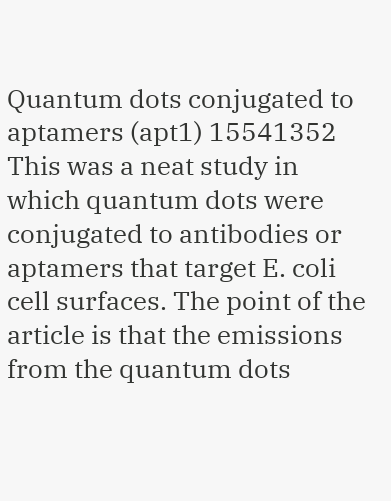Quantum dots conjugated to aptamers (apt1) 15541352 This was a neat study in which quantum dots were conjugated to antibodies or aptamers that target E. coli cell surfaces. The point of the article is that the emissions from the quantum dots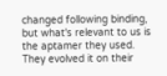changed following binding, but what's relevant to us is the aptamer they used. They evolved it on their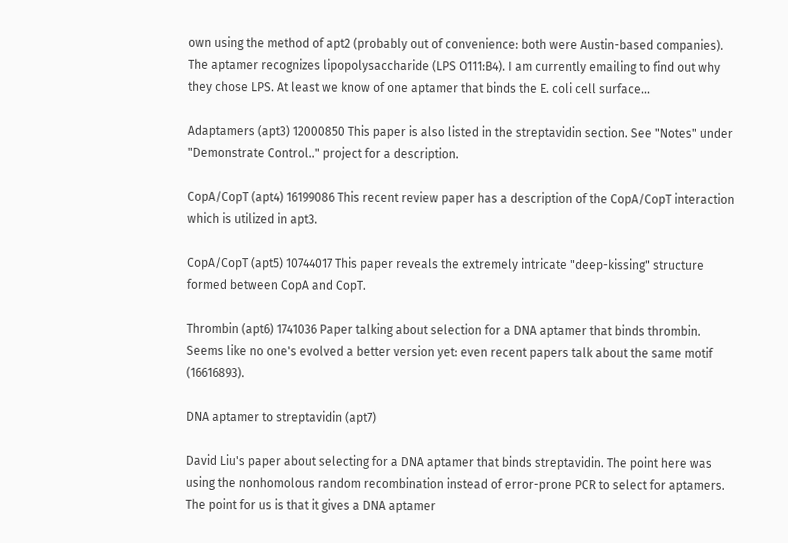own using the method of apt2 (probably out of convenience: both were Austin-based companies). The aptamer recognizes lipopolysaccharide (LPS O111:B4). I am currently emailing to find out why they chose LPS. At least we know of one aptamer that binds the E. coli cell surface...

Adaptamers (apt3) 12000850 This paper is also listed in the streptavidin section. See "Notes" under "Demonstrate Control.." project for a description.

CopA/CopT (apt4) 16199086 This recent review paper has a description of the CopA/CopT interaction which is utilized in apt3.

CopA/CopT (apt5) 10744017 This paper reveals the extremely intricate "deep-kissing" structure formed between CopA and CopT.

Thrombin (apt6) 1741036 Paper talking about selection for a DNA aptamer that binds thrombin. Seems like no one's evolved a better version yet: even recent papers talk about the same motif (16616893).

DNA aptamer to streptavidin (apt7)

David Liu's paper about selecting for a DNA aptamer that binds streptavidin. The point here was using the nonhomolous random recombination instead of error-prone PCR to select for aptamers. The point for us is that it gives a DNA aptamer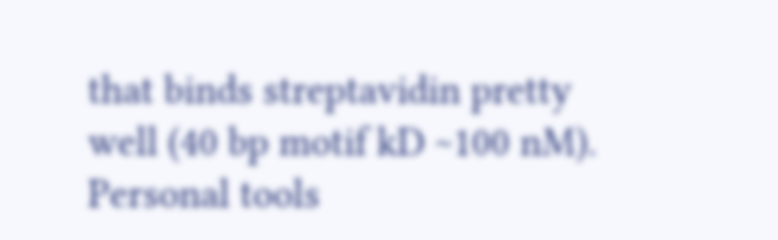that binds streptavidin pretty well (40 bp motif kD ~100 nM).
Personal tools